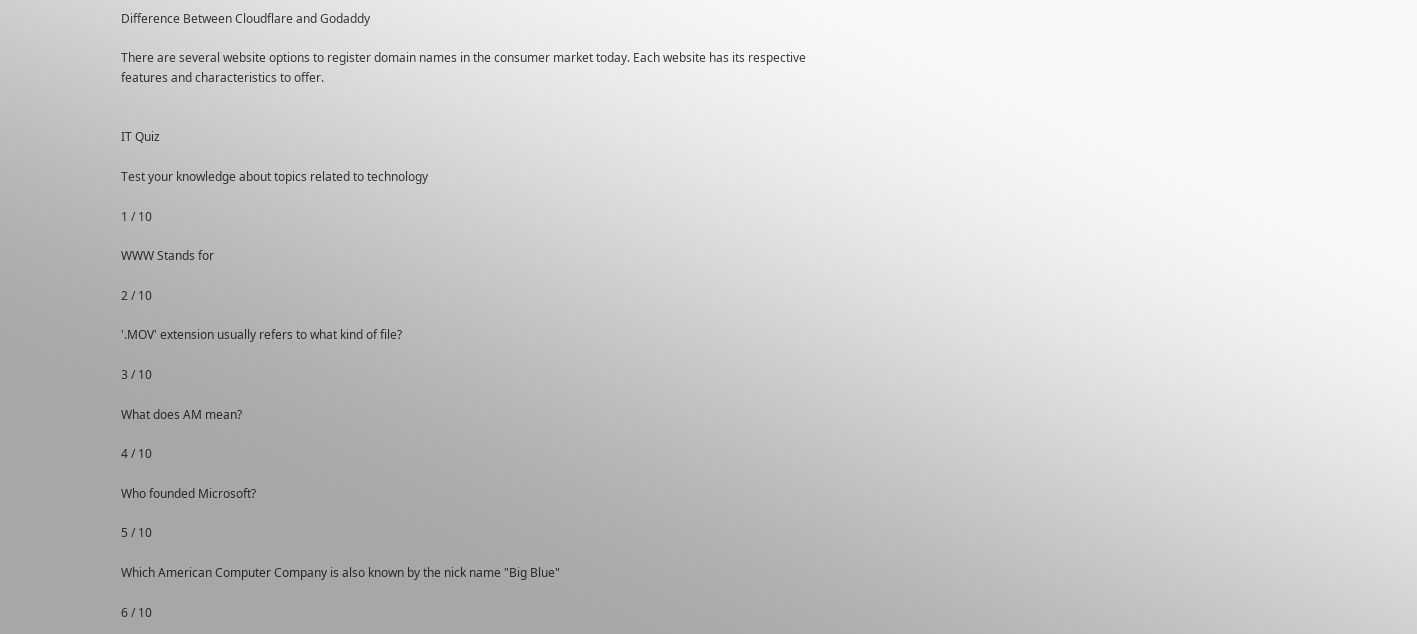Difference Between Cloudflare and Godaddy

There are several website options to register domain names in the consumer market today. Each website has its respective features and characteristics to offer.


IT Quiz

Test your knowledge about topics related to technology

1 / 10

WWW Stands for

2 / 10

'.MOV' extension usually refers to what kind of file?

3 / 10

What does AM mean?

4 / 10

Who founded Microsoft?

5 / 10

Which American Computer Company is also known by the nick name "Big Blue"

6 / 10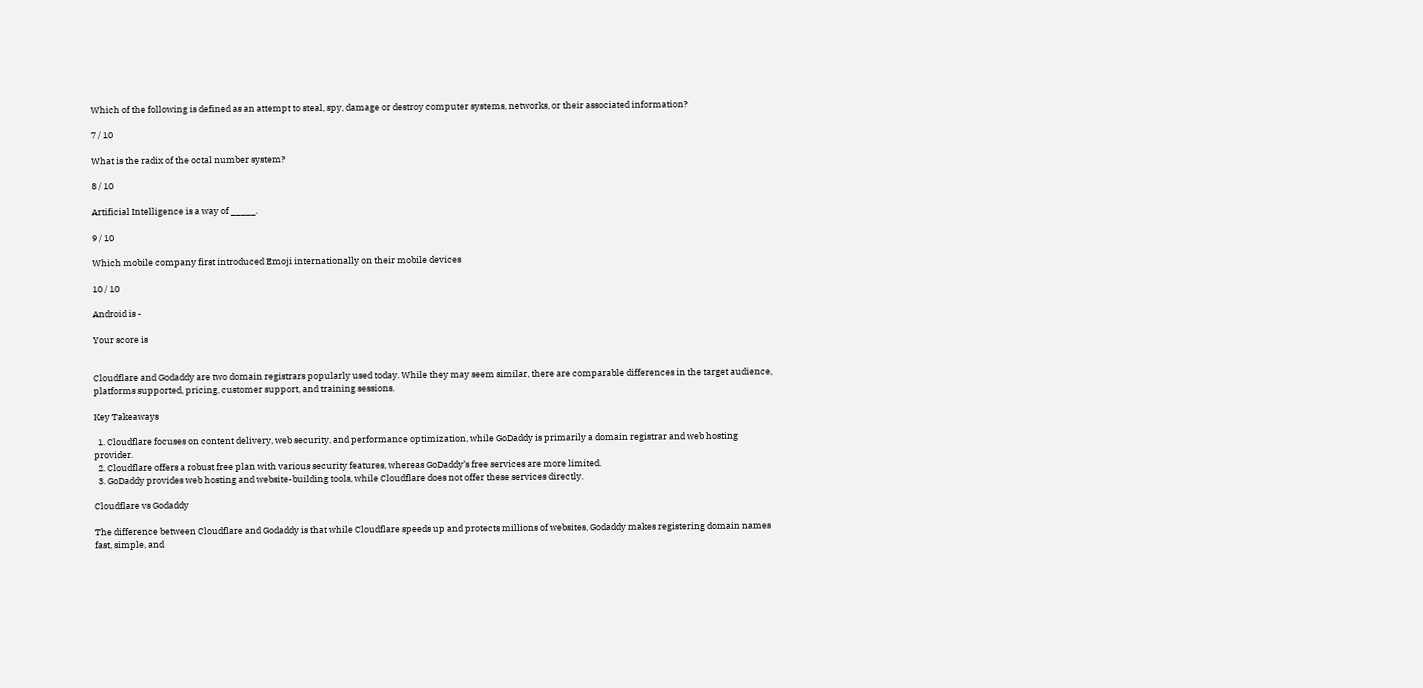Which of the following is defined as an attempt to steal, spy, damage or destroy computer systems, networks, or their associated information?

7 / 10

What is the radix of the octal number system?

8 / 10

Artificial Intelligence is a way of _____.

9 / 10

Which mobile company first introduced Emoji internationally on their mobile devices

10 / 10

Android is -

Your score is


Cloudflare and Godaddy are two domain registrars popularly used today. While they may seem similar, there are comparable differences in the target audience, platforms supported, pricing, customer support, and training sessions.

Key Takeaways

  1. Cloudflare focuses on content delivery, web security, and performance optimization, while GoDaddy is primarily a domain registrar and web hosting provider.
  2. Cloudflare offers a robust free plan with various security features, whereas GoDaddy’s free services are more limited.
  3. GoDaddy provides web hosting and website-building tools, while Cloudflare does not offer these services directly.

Cloudflare vs Godaddy

The difference between Cloudflare and Godaddy is that while Cloudflare speeds up and protects millions of websites, Godaddy makes registering domain names fast, simple, and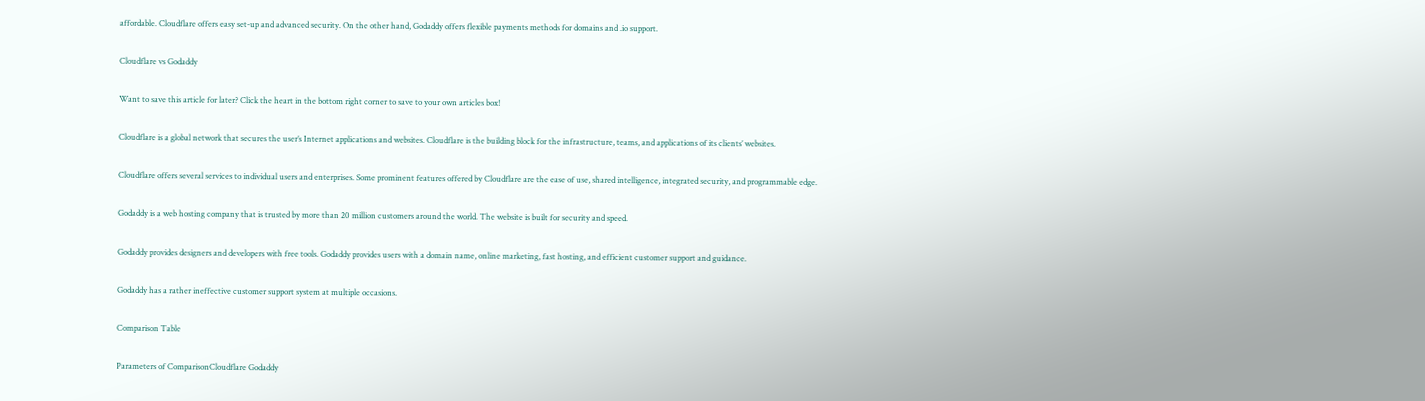affordable. Cloudflare offers easy set-up and advanced security. On the other hand, Godaddy offers flexible payments methods for domains and .io support.

Cloudflare vs Godaddy

Want to save this article for later? Click the heart in the bottom right corner to save to your own articles box!

Cloudflare is a global network that secures the user’s Internet applications and websites. Cloudflare is the building block for the infrastructure, teams, and applications of its clients’ websites.

Cloudflare offers several services to individual users and enterprises. Some prominent features offered by Cloudflare are the ease of use, shared intelligence, integrated security, and programmable edge.

Godaddy is a web hosting company that is trusted by more than 20 million customers around the world. The website is built for security and speed.

Godaddy provides designers and developers with free tools. Godaddy provides users with a domain name, online marketing, fast hosting, and efficient customer support and guidance.

Godaddy has a rather ineffective customer support system at multiple occasions.

Comparison Table

Parameters of ComparisonCloudflare Godaddy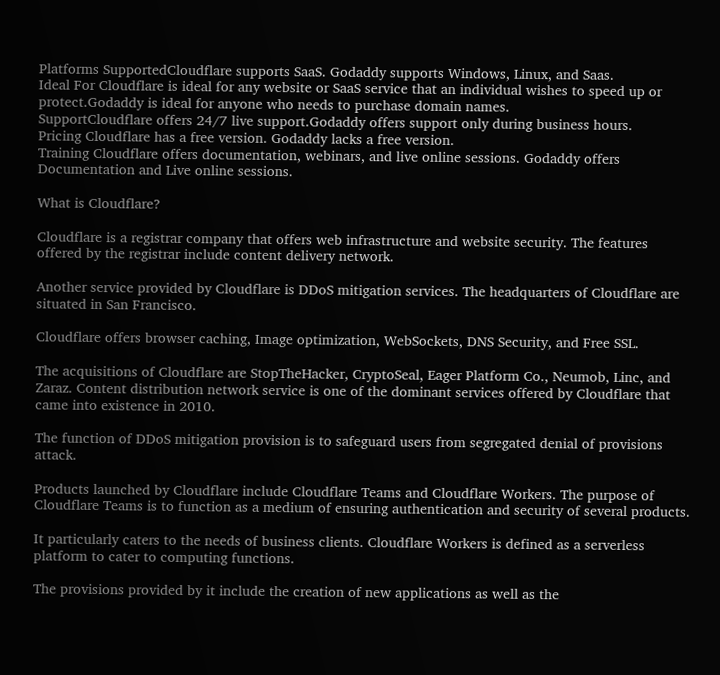Platforms SupportedCloudflare supports SaaS. Godaddy supports Windows, Linux, and Saas.
Ideal For Cloudflare is ideal for any website or SaaS service that an individual wishes to speed up or protect.Godaddy is ideal for anyone who needs to purchase domain names.
SupportCloudflare offers 24/7 live support.Godaddy offers support only during business hours.
Pricing Cloudflare has a free version. Godaddy lacks a free version.
Training Cloudflare offers documentation, webinars, and live online sessions. Godaddy offers Documentation and Live online sessions.

What is Cloudflare?

Cloudflare is a registrar company that offers web infrastructure and website security. The features offered by the registrar include content delivery network.

Another service provided by Cloudflare is DDoS mitigation services. The headquarters of Cloudflare are situated in San Francisco.

Cloudflare offers browser caching, Image optimization, WebSockets, DNS Security, and Free SSL.

The acquisitions of Cloudflare are StopTheHacker, CryptoSeal, Eager Platform Co., Neumob, Linc, and Zaraz. Content distribution network service is one of the dominant services offered by Cloudflare that came into existence in 2010.

The function of DDoS mitigation provision is to safeguard users from segregated denial of provisions attack.

Products launched by Cloudflare include Cloudflare Teams and Cloudflare Workers. The purpose of Cloudflare Teams is to function as a medium of ensuring authentication and security of several products.

It particularly caters to the needs of business clients. Cloudflare Workers is defined as a serverless platform to cater to computing functions.

The provisions provided by it include the creation of new applications as well as the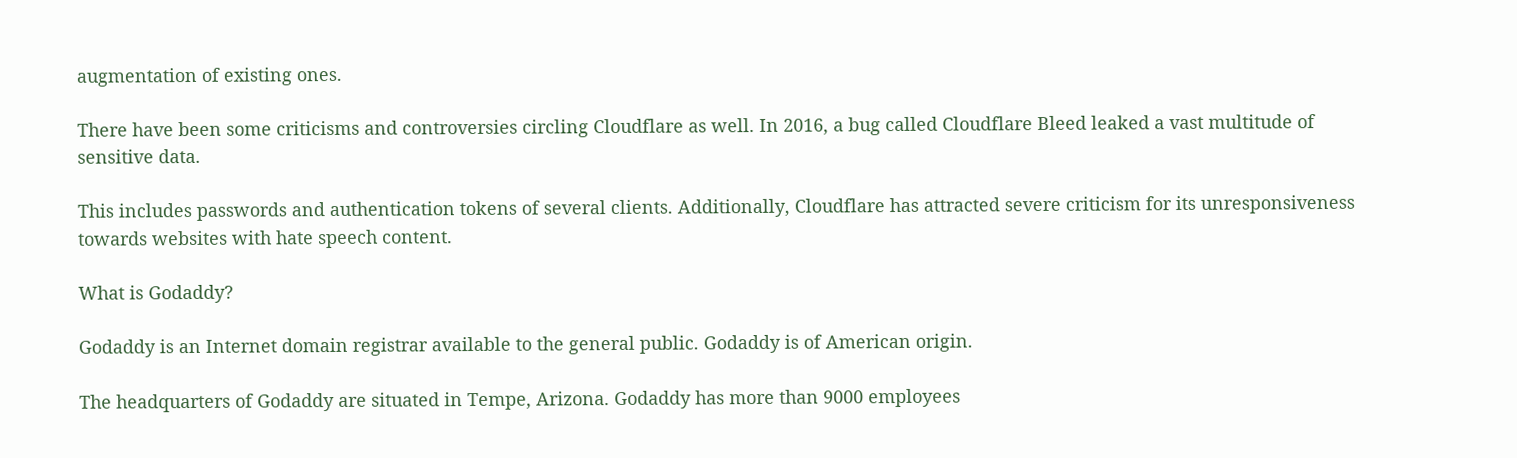augmentation of existing ones.

There have been some criticisms and controversies circling Cloudflare as well. In 2016, a bug called Cloudflare Bleed leaked a vast multitude of sensitive data.

This includes passwords and authentication tokens of several clients. Additionally, Cloudflare has attracted severe criticism for its unresponsiveness towards websites with hate speech content.

What is Godaddy?

Godaddy is an Internet domain registrar available to the general public. Godaddy is of American origin.

The headquarters of Godaddy are situated in Tempe, Arizona. Godaddy has more than 9000 employees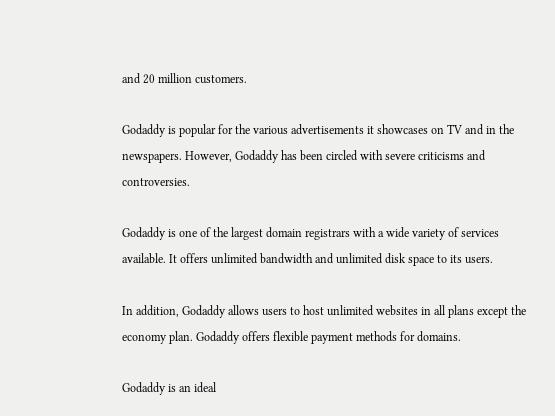and 20 million customers.

Godaddy is popular for the various advertisements it showcases on TV and in the newspapers. However, Godaddy has been circled with severe criticisms and controversies.

Godaddy is one of the largest domain registrars with a wide variety of services available. It offers unlimited bandwidth and unlimited disk space to its users.

In addition, Godaddy allows users to host unlimited websites in all plans except the economy plan. Godaddy offers flexible payment methods for domains.

Godaddy is an ideal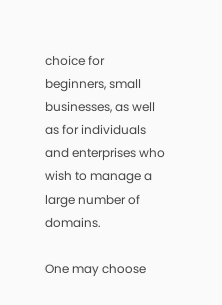choice for beginners, small businesses, as well as for individuals and enterprises who wish to manage a large number of domains.

One may choose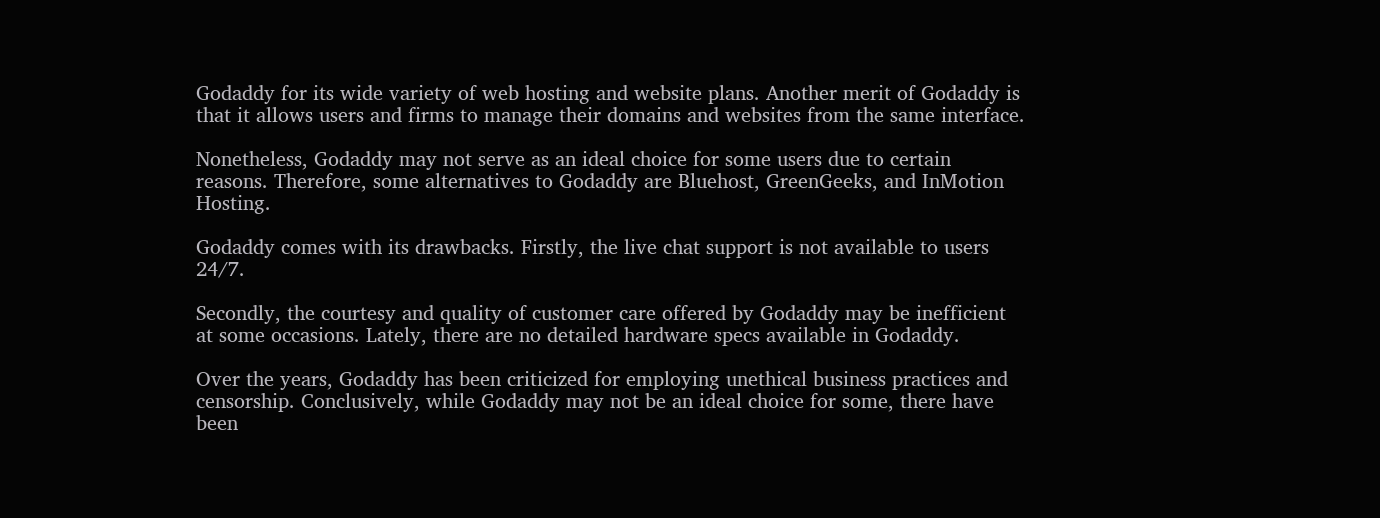Godaddy for its wide variety of web hosting and website plans. Another merit of Godaddy is that it allows users and firms to manage their domains and websites from the same interface.

Nonetheless, Godaddy may not serve as an ideal choice for some users due to certain reasons. Therefore, some alternatives to Godaddy are Bluehost, GreenGeeks, and InMotion Hosting.

Godaddy comes with its drawbacks. Firstly, the live chat support is not available to users 24/7.

Secondly, the courtesy and quality of customer care offered by Godaddy may be inefficient at some occasions. Lately, there are no detailed hardware specs available in Godaddy.

Over the years, Godaddy has been criticized for employing unethical business practices and censorship. Conclusively, while Godaddy may not be an ideal choice for some, there have been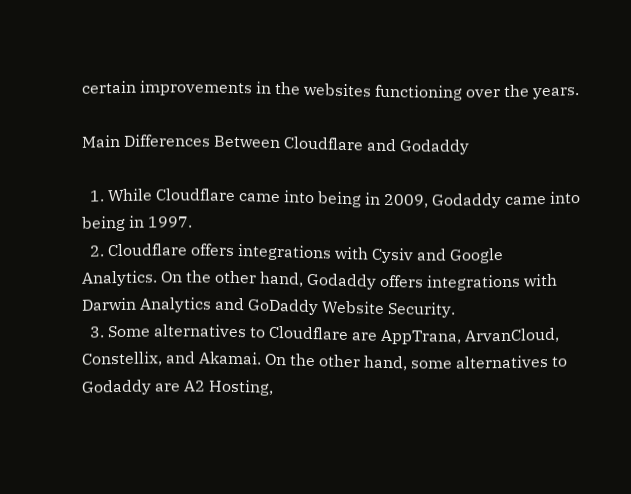certain improvements in the websites functioning over the years.

Main Differences Between Cloudflare and Godaddy

  1. While Cloudflare came into being in 2009, Godaddy came into being in 1997.
  2. Cloudflare offers integrations with Cysiv and Google Analytics. On the other hand, Godaddy offers integrations with Darwin Analytics and GoDaddy Website Security.
  3. Some alternatives to Cloudflare are AppTrana, ArvanCloud, Constellix, and Akamai. On the other hand, some alternatives to Godaddy are A2 Hosting,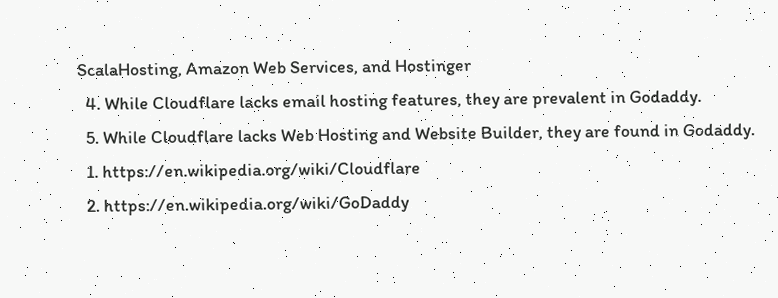ScalaHosting, Amazon Web Services, and Hostinger
  4. While Cloudflare lacks email hosting features, they are prevalent in Godaddy.
  5. While Cloudflare lacks Web Hosting and Website Builder, they are found in Godaddy.
  1. https://en.wikipedia.org/wiki/Cloudflare
  2. https://en.wikipedia.org/wiki/GoDaddy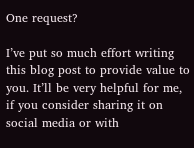One request?

I’ve put so much effort writing this blog post to provide value to you. It’ll be very helpful for me, if you consider sharing it on social media or with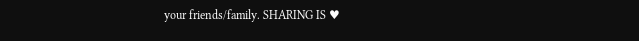your friends/family. SHARING IS ♥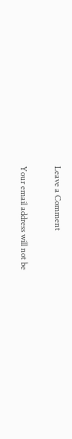Leave a Comment

Your email address will not be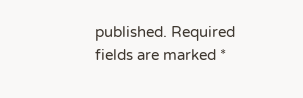published. Required fields are marked *